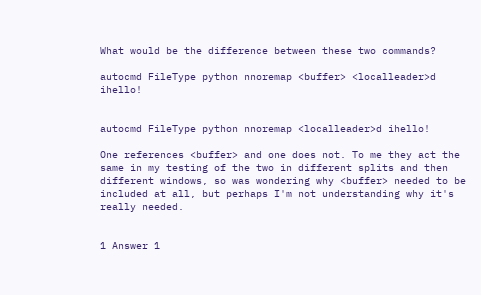What would be the difference between these two commands?

autocmd FileType python nnoremap <buffer> <localleader>d ihello!


autocmd FileType python nnoremap <localleader>d ihello!

One references <buffer> and one does not. To me they act the same in my testing of the two in different splits and then different windows, so was wondering why <buffer> needed to be included at all, but perhaps I'm not understanding why it's really needed.


1 Answer 1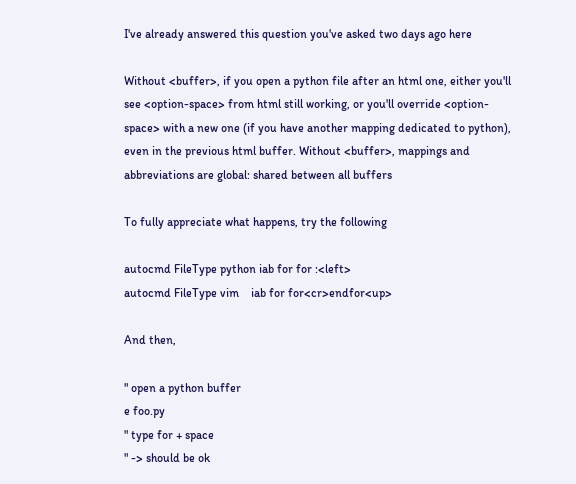I've already answered this question you've asked two days ago here

Without <buffer>, if you open a python file after an html one, either you'll see <option-space> from html still working, or you'll override <option-space> with a new one (if you have another mapping dedicated to python), even in the previous html buffer. Without <buffer>, mappings and abbreviations are global: shared between all buffers

To fully appreciate what happens, try the following

autocmd FileType python iab for for :<left>
autocmd FileType vim    iab for for<cr>endfor<up>

And then,

" open a python buffer
e foo.py
" type for + space
" -> should be ok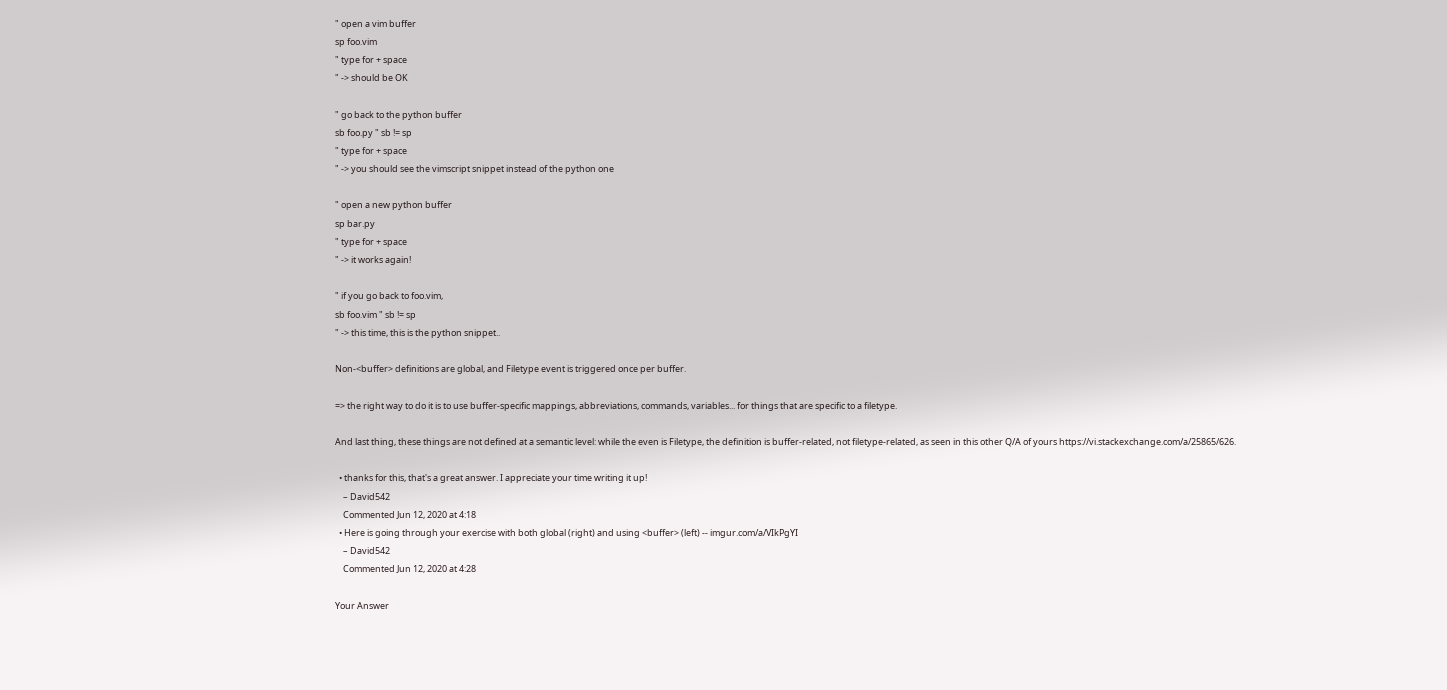" open a vim buffer
sp foo.vim
" type for + space
" -> should be OK

" go back to the python buffer
sb foo.py " sb != sp
" type for + space
" -> you should see the vimscript snippet instead of the python one

" open a new python buffer
sp bar.py
" type for + space
" -> it works again!

" if you go back to foo.vim,
sb foo.vim " sb != sp
" -> this time, this is the python snippet..

Non-<buffer> definitions are global, and Filetype event is triggered once per buffer.

=> the right way to do it is to use buffer-specific mappings, abbreviations, commands, variables... for things that are specific to a filetype.

And last thing, these things are not defined at a semantic level: while the even is Filetype, the definition is buffer-related, not filetype-related, as seen in this other Q/A of yours https://vi.stackexchange.com/a/25865/626.

  • thanks for this, that's a great answer. I appreciate your time writing it up!
    – David542
    Commented Jun 12, 2020 at 4:18
  • Here is going through your exercise with both global (right) and using <buffer> (left) -- imgur.com/a/VIkPgYI
    – David542
    Commented Jun 12, 2020 at 4:28

Your Answer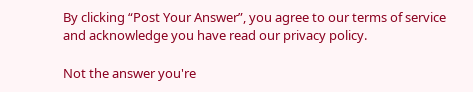By clicking “Post Your Answer”, you agree to our terms of service and acknowledge you have read our privacy policy.

Not the answer you're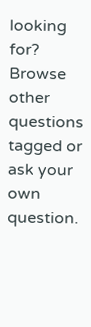looking for? Browse other questions tagged or ask your own question.